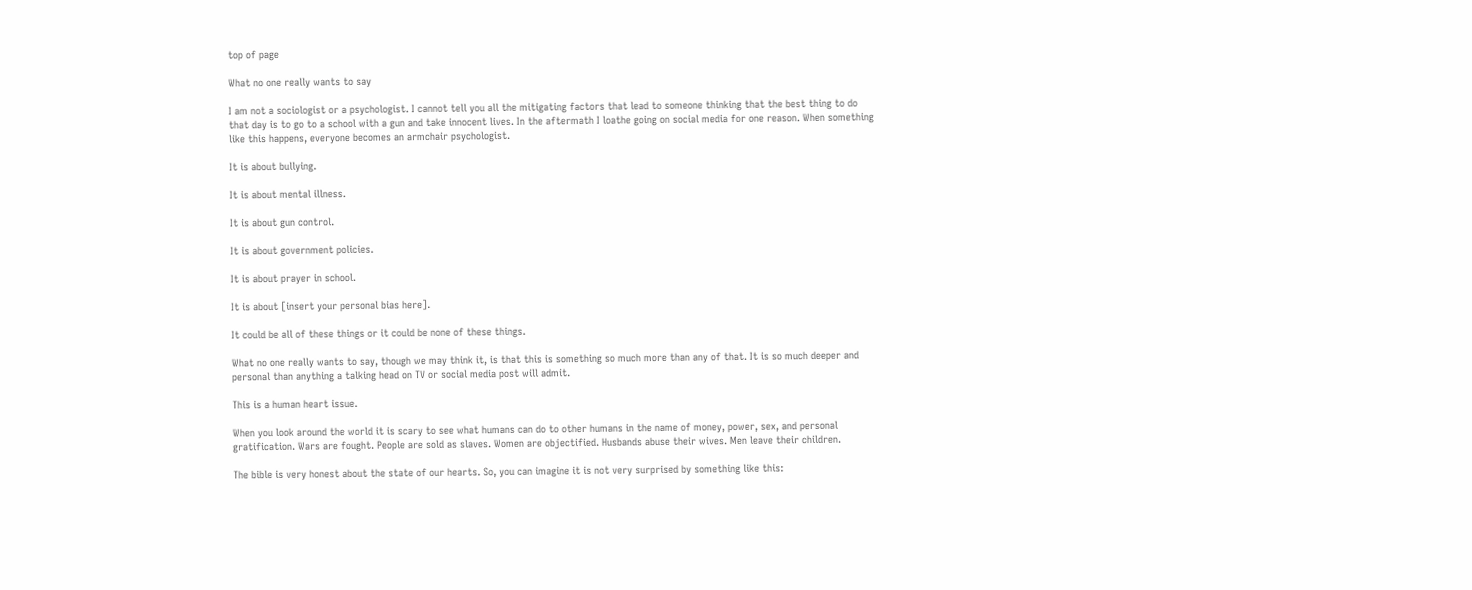top of page

What no one really wants to say

I am not a sociologist or a psychologist. I cannot tell you all the mitigating factors that lead to someone thinking that the best thing to do that day is to go to a school with a gun and take innocent lives. In the aftermath I loathe going on social media for one reason. When something like this happens, everyone becomes an armchair psychologist.

It is about bullying.

It is about mental illness.

It is about gun control.

It is about government policies.

It is about prayer in school.

It is about [insert your personal bias here].

It could be all of these things or it could be none of these things.

What no one really wants to say, though we may think it, is that this is something so much more than any of that. It is so much deeper and personal than anything a talking head on TV or social media post will admit.

This is a human heart issue.

When you look around the world it is scary to see what humans can do to other humans in the name of money, power, sex, and personal gratification. Wars are fought. People are sold as slaves. Women are objectified. Husbands abuse their wives. Men leave their children.

The bible is very honest about the state of our hearts. So, you can imagine it is not very surprised by something like this: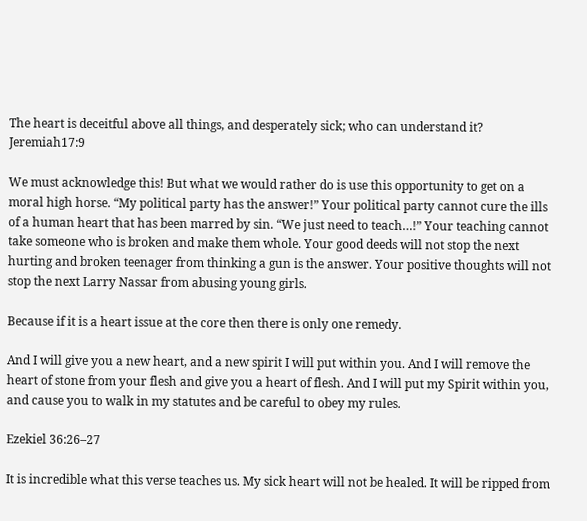The heart is deceitful above all things, and desperately sick; who can understand it? Jeremiah17:9

We must acknowledge this! But what we would rather do is use this opportunity to get on a moral high horse. “My political party has the answer!” Your political party cannot cure the ills of a human heart that has been marred by sin. “We just need to teach…!” Your teaching cannot take someone who is broken and make them whole. Your good deeds will not stop the next hurting and broken teenager from thinking a gun is the answer. Your positive thoughts will not stop the next Larry Nassar from abusing young girls.

Because if it is a heart issue at the core then there is only one remedy.

And I will give you a new heart, and a new spirit I will put within you. And I will remove the heart of stone from your flesh and give you a heart of flesh. And I will put my Spirit within you, and cause you to walk in my statutes and be careful to obey my rules.

Ezekiel 36:26–27

It is incredible what this verse teaches us. My sick heart will not be healed. It will be ripped from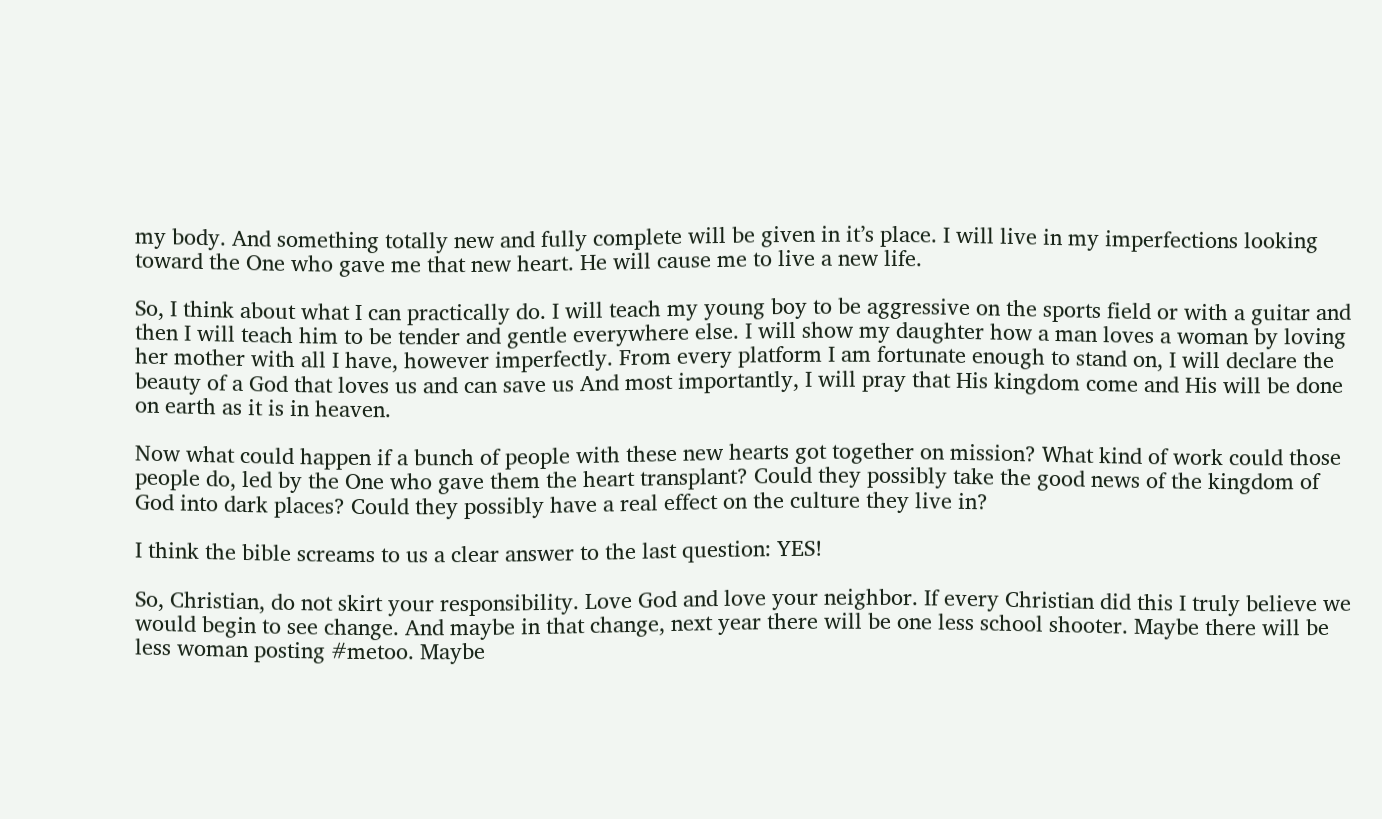my body. And something totally new and fully complete will be given in it’s place. I will live in my imperfections looking toward the One who gave me that new heart. He will cause me to live a new life.

So, I think about what I can practically do. I will teach my young boy to be aggressive on the sports field or with a guitar and then I will teach him to be tender and gentle everywhere else. I will show my daughter how a man loves a woman by loving her mother with all I have, however imperfectly. From every platform I am fortunate enough to stand on, I will declare the beauty of a God that loves us and can save us And most importantly, I will pray that His kingdom come and His will be done on earth as it is in heaven.

Now what could happen if a bunch of people with these new hearts got together on mission? What kind of work could those people do, led by the One who gave them the heart transplant? Could they possibly take the good news of the kingdom of God into dark places? Could they possibly have a real effect on the culture they live in?

I think the bible screams to us a clear answer to the last question: YES!

So, Christian, do not skirt your responsibility. Love God and love your neighbor. If every Christian did this I truly believe we would begin to see change. And maybe in that change, next year there will be one less school shooter. Maybe there will be less woman posting #metoo. Maybe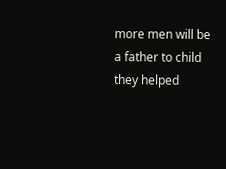more men will be a father to child they helped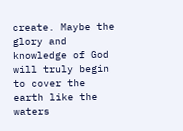create. Maybe the glory and knowledge of God will truly begin to cover the earth like the waters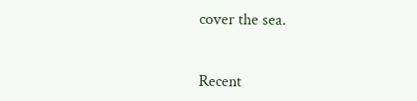cover the sea.


Recent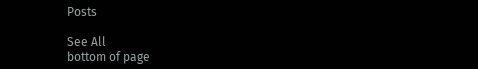Posts

See All
bottom of page